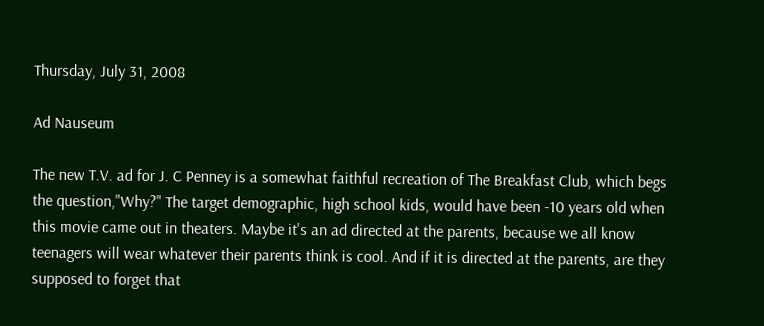Thursday, July 31, 2008

Ad Nauseum

The new T.V. ad for J. C Penney is a somewhat faithful recreation of The Breakfast Club, which begs the question,"Why?" The target demographic, high school kids, would have been -10 years old when this movie came out in theaters. Maybe it's an ad directed at the parents, because we all know teenagers will wear whatever their parents think is cool. And if it is directed at the parents, are they supposed to forget that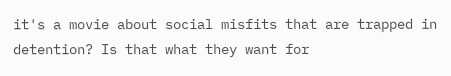it's a movie about social misfits that are trapped in detention? Is that what they want for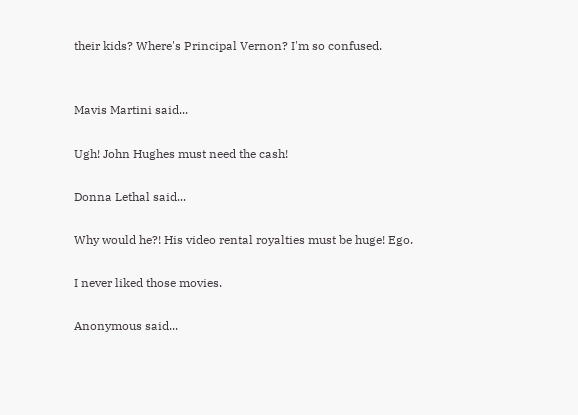their kids? Where's Principal Vernon? I'm so confused.


Mavis Martini said...

Ugh! John Hughes must need the cash!

Donna Lethal said...

Why would he?! His video rental royalties must be huge! Ego.

I never liked those movies.

Anonymous said...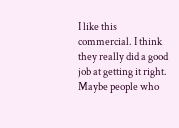I like this commercial. I think they really did a good job at getting it right.
Maybe people who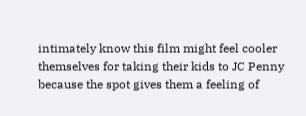intimately know this film might feel cooler themselves for taking their kids to JC Penny because the spot gives them a feeling of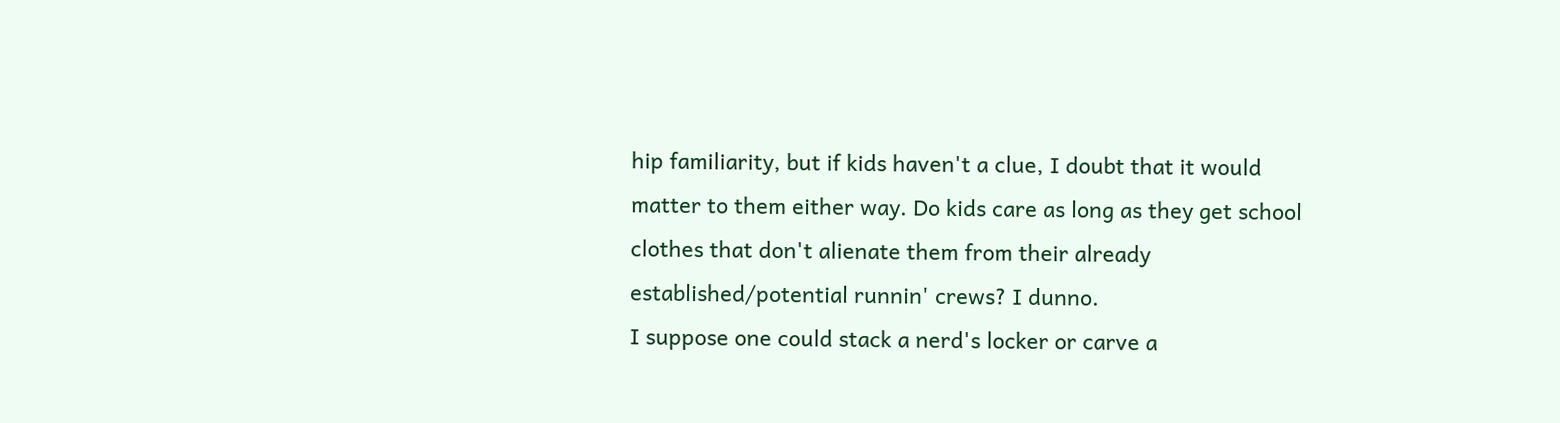hip familiarity, but if kids haven't a clue, I doubt that it would matter to them either way. Do kids care as long as they get school clothes that don't alienate them from their already established/potential runnin' crews? I dunno.
I suppose one could stack a nerd's locker or carve a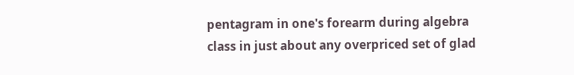pentagram in one's forearm during algebra class in just about any overpriced set of glad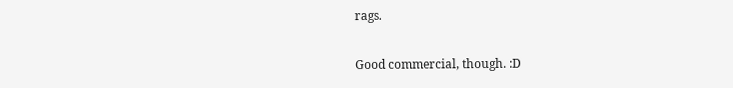rags.

Good commercial, though. :D